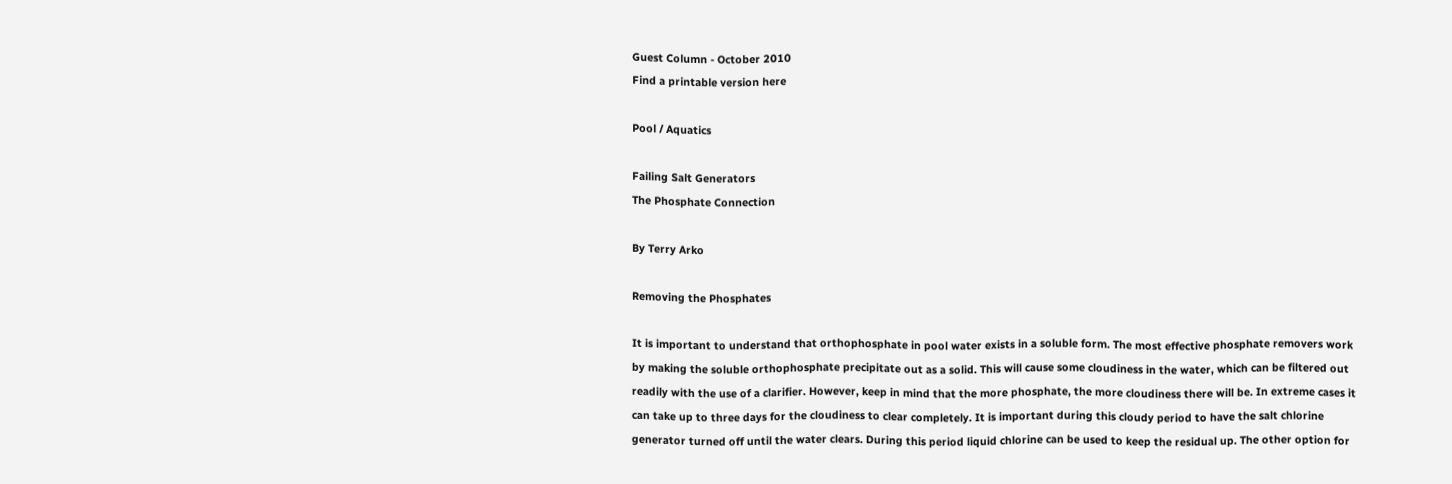Guest Column - October 2010
Find a printable version here

Pool / Aquatics

Failing Salt Generators
The Phosphate Connection

By Terry Arko

Removing the Phosphates

It is important to understand that orthophosphate in pool water exists in a soluble form. The most effective phosphate removers work by making the soluble orthophosphate precipitate out as a solid. This will cause some cloudiness in the water, which can be filtered out readily with the use of a clarifier. However, keep in mind that the more phosphate, the more cloudiness there will be. In extreme cases it can take up to three days for the cloudiness to clear completely. It is important during this cloudy period to have the salt chlorine generator turned off until the water clears. During this period liquid chlorine can be used to keep the residual up. The other option for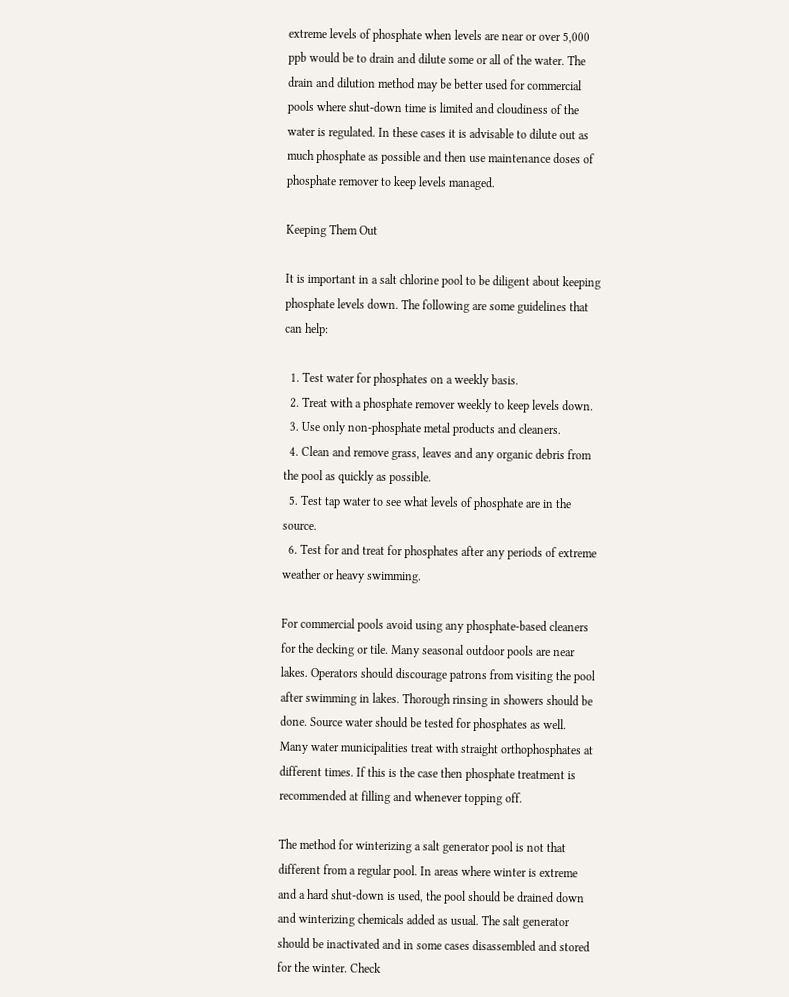extreme levels of phosphate when levels are near or over 5,000 ppb would be to drain and dilute some or all of the water. The drain and dilution method may be better used for commercial pools where shut-down time is limited and cloudiness of the water is regulated. In these cases it is advisable to dilute out as much phosphate as possible and then use maintenance doses of phosphate remover to keep levels managed.

Keeping Them Out

It is important in a salt chlorine pool to be diligent about keeping phosphate levels down. The following are some guidelines that can help:

  1. Test water for phosphates on a weekly basis.
  2. Treat with a phosphate remover weekly to keep levels down.
  3. Use only non-phosphate metal products and cleaners.
  4. Clean and remove grass, leaves and any organic debris from the pool as quickly as possible.
  5. Test tap water to see what levels of phosphate are in the source.
  6. Test for and treat for phosphates after any periods of extreme weather or heavy swimming.

For commercial pools avoid using any phosphate-based cleaners for the decking or tile. Many seasonal outdoor pools are near lakes. Operators should discourage patrons from visiting the pool after swimming in lakes. Thorough rinsing in showers should be done. Source water should be tested for phosphates as well. Many water municipalities treat with straight orthophosphates at different times. If this is the case then phosphate treatment is recommended at filling and whenever topping off.

The method for winterizing a salt generator pool is not that different from a regular pool. In areas where winter is extreme and a hard shut-down is used, the pool should be drained down and winterizing chemicals added as usual. The salt generator should be inactivated and in some cases disassembled and stored for the winter. Check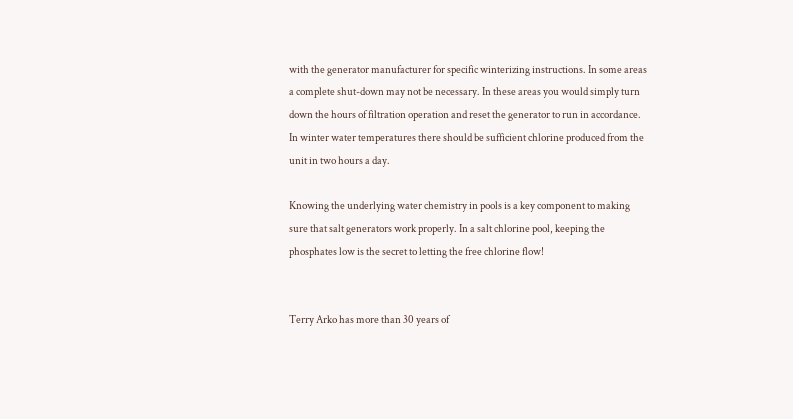with the generator manufacturer for specific winterizing instructions. In some areas a complete shut-down may not be necessary. In these areas you would simply turn down the hours of filtration operation and reset the generator to run in accordance. In winter water temperatures there should be sufficient chlorine produced from the unit in two hours a day.

Knowing the underlying water chemistry in pools is a key component to making sure that salt generators work properly. In a salt chlorine pool, keeping the phosphates low is the secret to letting the free chlorine flow!


Terry Arko has more than 30 years of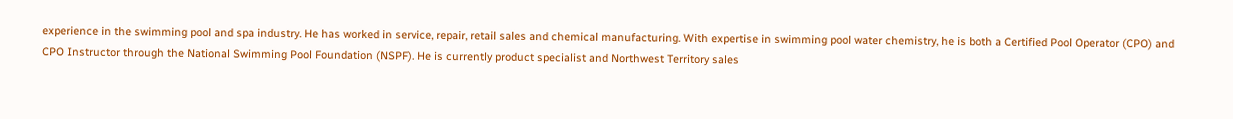experience in the swimming pool and spa industry. He has worked in service, repair, retail sales and chemical manufacturing. With expertise in swimming pool water chemistry, he is both a Certified Pool Operator (CPO) and CPO Instructor through the National Swimming Pool Foundation (NSPF). He is currently product specialist and Northwest Territory sales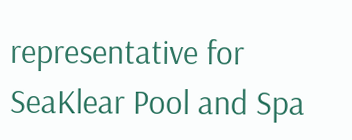representative for SeaKlear Pool and Spa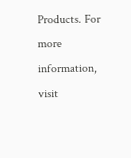Products. For more information, visit